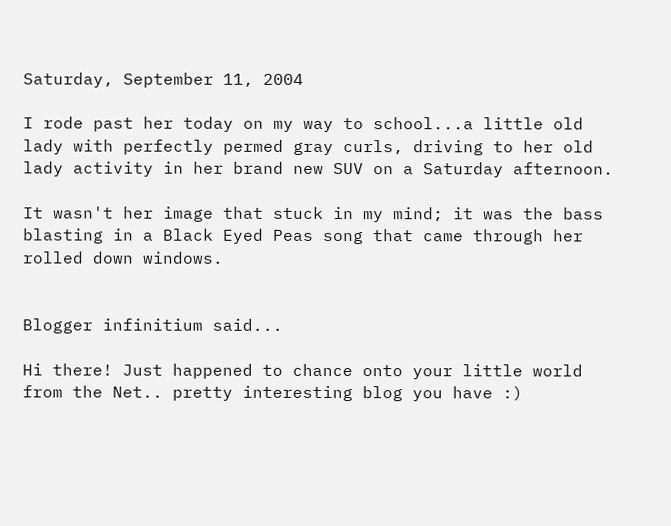Saturday, September 11, 2004

I rode past her today on my way to school...a little old lady with perfectly permed gray curls, driving to her old lady activity in her brand new SUV on a Saturday afternoon.

It wasn't her image that stuck in my mind; it was the bass blasting in a Black Eyed Peas song that came through her rolled down windows.


Blogger infinitium said...

Hi there! Just happened to chance onto your little world from the Net.. pretty interesting blog you have :)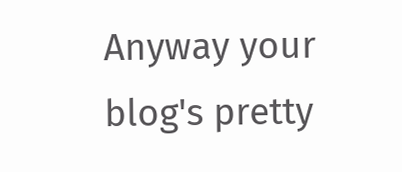Anyway your blog's pretty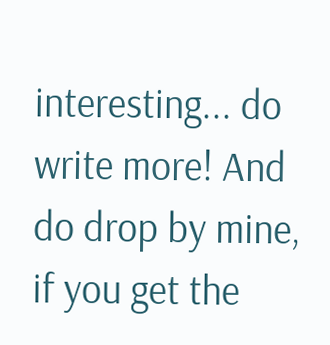interesting... do write more! And do drop by mine, if you get the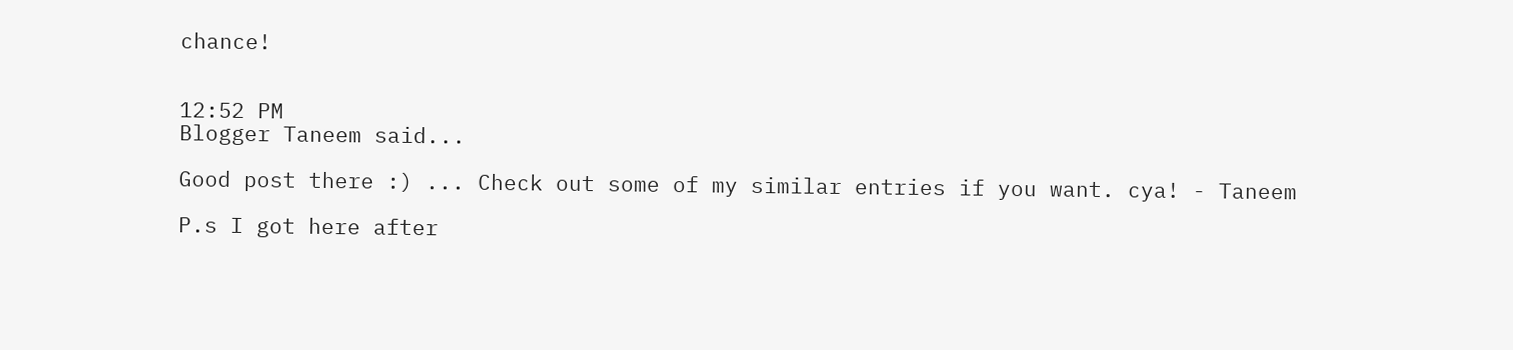chance!


12:52 PM
Blogger Taneem said...

Good post there :) ... Check out some of my similar entries if you want. cya! - Taneem

P.s I got here after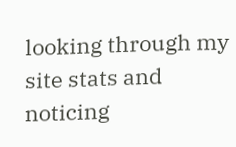looking through my site stats and noticing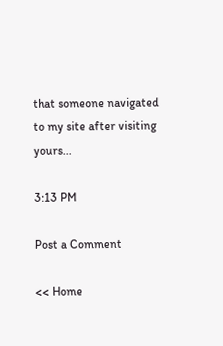that someone navigated to my site after visiting yours...

3:13 PM

Post a Comment

<< Home